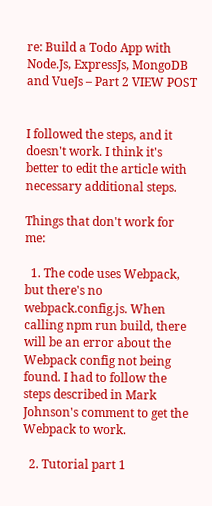re: Build a Todo App with Node.Js, ExpressJs, MongoDB and VueJs – Part 2 VIEW POST


I followed the steps, and it doesn't work. I think it's better to edit the article with necessary additional steps.

Things that don't work for me:

  1. The code uses Webpack, but there's no webpack.config.js. When calling npm run build, there will be an error about the Webpack config not being found. I had to follow the steps described in Mark Johnson's comment to get the Webpack to work.

  2. Tutorial part 1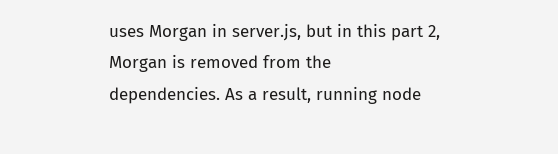uses Morgan in server.js, but in this part 2, Morgan is removed from the dependencies. As a result, running node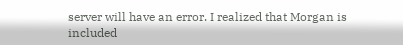server will have an error. I realized that Morgan is included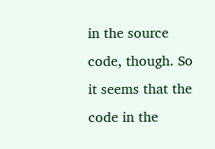in the source code, though. So it seems that the code in the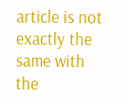article is not exactly the same with the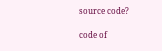source code?

code of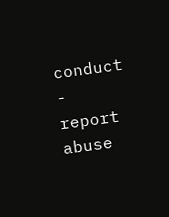conduct - report abuse